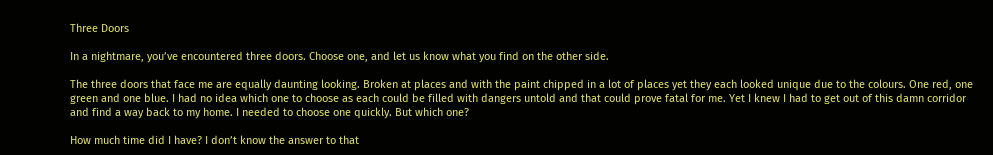Three Doors

In a nightmare, you’ve encountered three doors. Choose one, and let us know what you find on the other side.

The three doors that face me are equally daunting looking. Broken at places and with the paint chipped in a lot of places yet they each looked unique due to the colours. One red, one green and one blue. I had no idea which one to choose as each could be filled with dangers untold and that could prove fatal for me. Yet I knew I had to get out of this damn corridor and find a way back to my home. I needed to choose one quickly. But which one?

How much time did I have? I don’t know the answer to that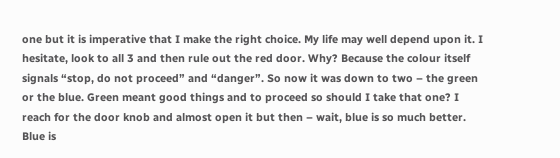one but it is imperative that I make the right choice. My life may well depend upon it. I hesitate, look to all 3 and then rule out the red door. Why? Because the colour itself signals “stop, do not proceed” and “danger”. So now it was down to two – the green or the blue. Green meant good things and to proceed so should I take that one? I reach for the door knob and almost open it but then – wait, blue is so much better. Blue is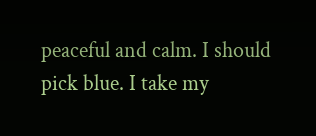peaceful and calm. I should pick blue. I take my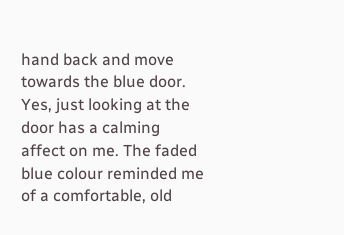hand back and move towards the blue door. Yes, just looking at the door has a calming affect on me. The faded blue colour reminded me of a comfortable, old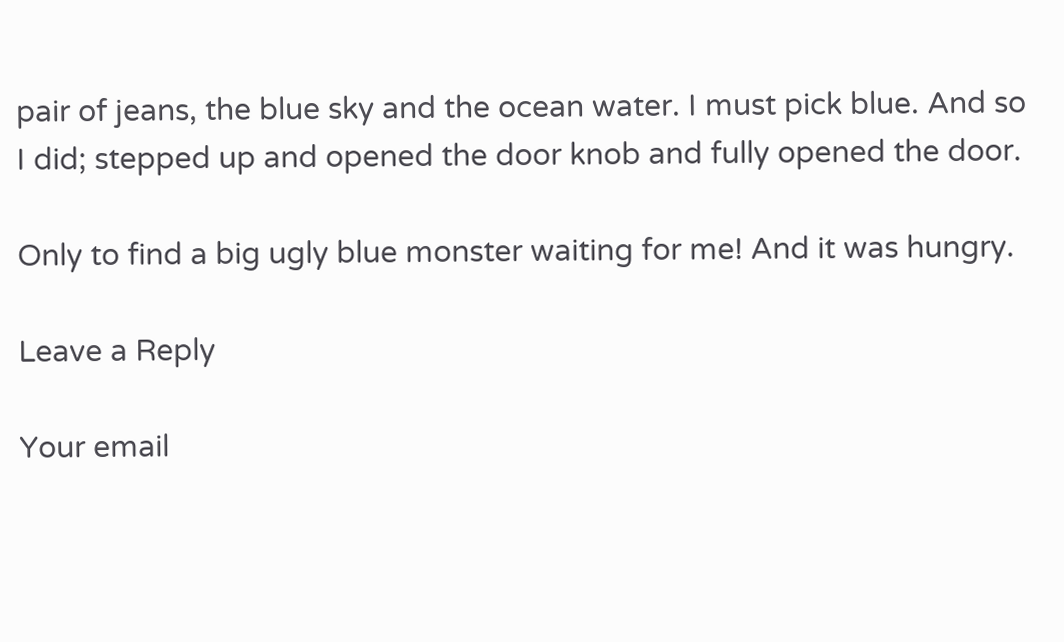pair of jeans, the blue sky and the ocean water. I must pick blue. And so I did; stepped up and opened the door knob and fully opened the door.

Only to find a big ugly blue monster waiting for me! And it was hungry.

Leave a Reply

Your email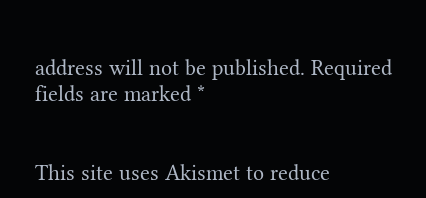address will not be published. Required fields are marked *


This site uses Akismet to reduce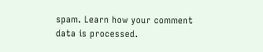spam. Learn how your comment data is processed.